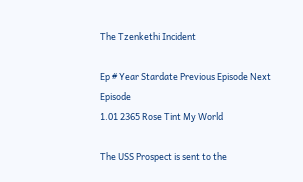The Tzenkethi Incident

Ep # Year Stardate Previous Episode Next Episode
1.01 2365 Rose Tint My World

The USS Prospect is sent to the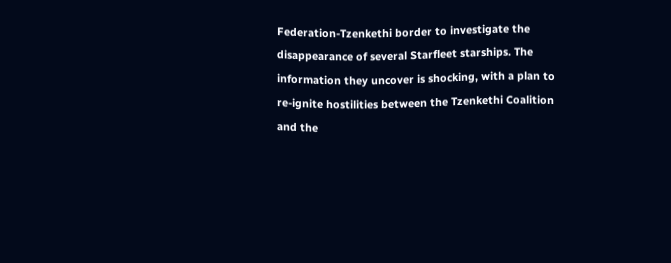Federation-Tzenkethi border to investigate the disappearance of several Starfleet starships. The information they uncover is shocking, with a plan to re-ignite hostilities between the Tzenkethi Coalition and the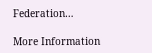Federation…

More Information